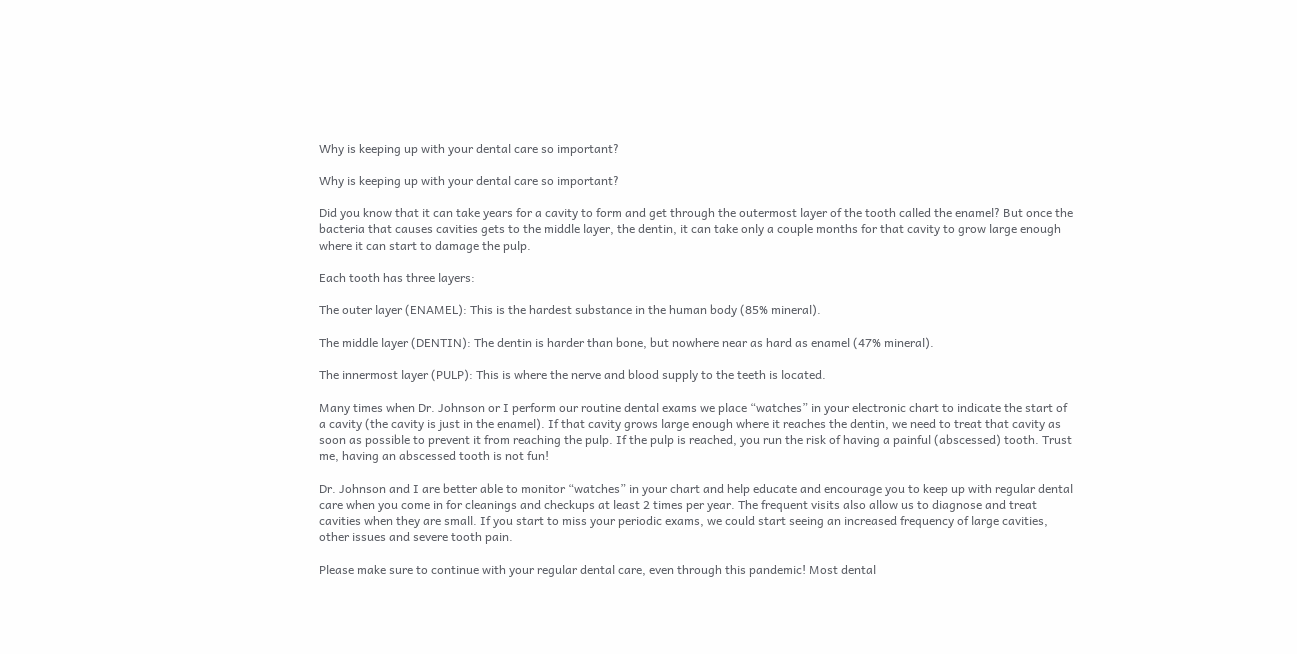Why is keeping up with your dental care so important?

Why is keeping up with your dental care so important?

Did you know that it can take years for a cavity to form and get through the outermost layer of the tooth called the enamel? But once the bacteria that causes cavities gets to the middle layer, the dentin, it can take only a couple months for that cavity to grow large enough where it can start to damage the pulp.

Each tooth has three layers:

The outer layer (ENAMEL): This is the hardest substance in the human body (85% mineral).

The middle layer (DENTIN): The dentin is harder than bone, but nowhere near as hard as enamel (47% mineral).

The innermost layer (PULP): This is where the nerve and blood supply to the teeth is located.

Many times when Dr. Johnson or I perform our routine dental exams we place “watches” in your electronic chart to indicate the start of a cavity (the cavity is just in the enamel). If that cavity grows large enough where it reaches the dentin, we need to treat that cavity as soon as possible to prevent it from reaching the pulp. If the pulp is reached, you run the risk of having a painful (abscessed) tooth. Trust me, having an abscessed tooth is not fun!

Dr. Johnson and I are better able to monitor “watches” in your chart and help educate and encourage you to keep up with regular dental care when you come in for cleanings and checkups at least 2 times per year. The frequent visits also allow us to diagnose and treat cavities when they are small. If you start to miss your periodic exams, we could start seeing an increased frequency of large cavities, other issues and severe tooth pain.

Please make sure to continue with your regular dental care, even through this pandemic! Most dental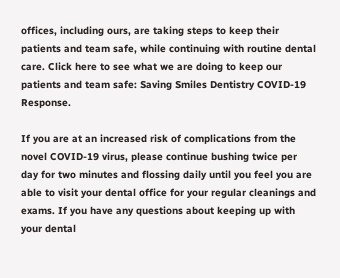offices, including ours, are taking steps to keep their patients and team safe, while continuing with routine dental care. Click here to see what we are doing to keep our patients and team safe: Saving Smiles Dentistry COVID-19 Response.

If you are at an increased risk of complications from the novel COVID-19 virus, please continue bushing twice per day for two minutes and flossing daily until you feel you are able to visit your dental office for your regular cleanings and exams. If you have any questions about keeping up with your dental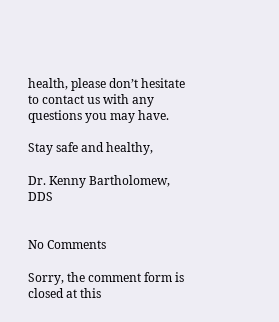health, please don’t hesitate to contact us with any questions you may have.

Stay safe and healthy,

Dr. Kenny Bartholomew, DDS


No Comments

Sorry, the comment form is closed at this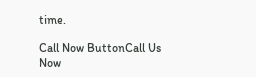time.

Call Now ButtonCall Us Now